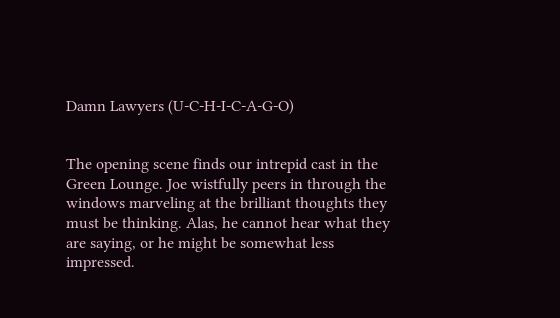Damn Lawyers (U-C-H-I-C-A-G-O)


The opening scene finds our intrepid cast in the Green Lounge. Joe wistfully peers in through the windows marveling at the brilliant thoughts they must be thinking. Alas, he cannot hear what they are saying, or he might be somewhat less impressed.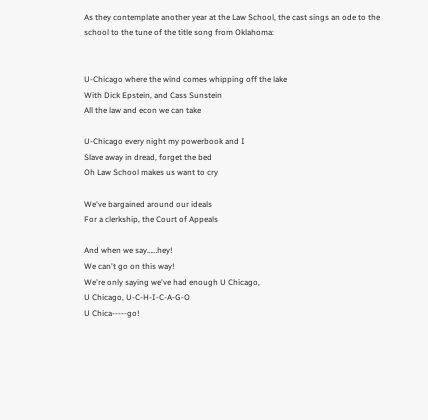As they contemplate another year at the Law School, the cast sings an ode to the school to the tune of the title song from Oklahoma:


U-Chicago where the wind comes whipping off the lake
With Dick Epstein, and Cass Sunstein
All the law and econ we can take

U-Chicago every night my powerbook and I
Slave away in dread, forget the bed
Oh Law School makes us want to cry

We've bargained around our ideals
For a clerkship, the Court of Appeals

And when we say……hey!
We can't go on this way!
We're only saying we've had enough U Chicago,
U Chicago, U-C-H-I-C-A-G-O
U Chica-----go!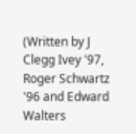(Written by J Clegg Ivey '97, Roger Schwartz '96 and Edward Walters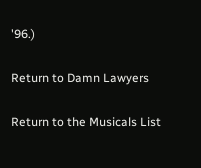'96.)

Return to Damn Lawyers

Return to the Musicals List